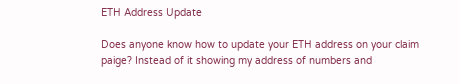ETH Address Update

Does anyone know how to update your ETH address on your claim paige? Instead of it showing my address of numbers and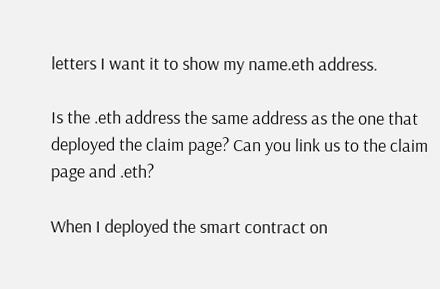letters I want it to show my name.eth address.

Is the .eth address the same address as the one that deployed the claim page? Can you link us to the claim page and .eth?

When I deployed the smart contract on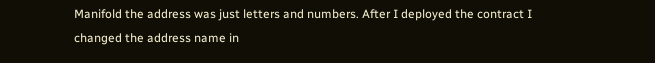Manifold the address was just letters and numbers. After I deployed the contract I changed the address name in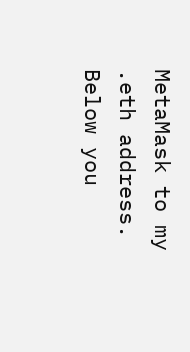MetaMask to my .eth address. Below you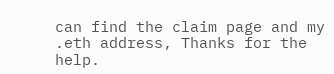can find the claim page and my .eth address, Thanks for the help.